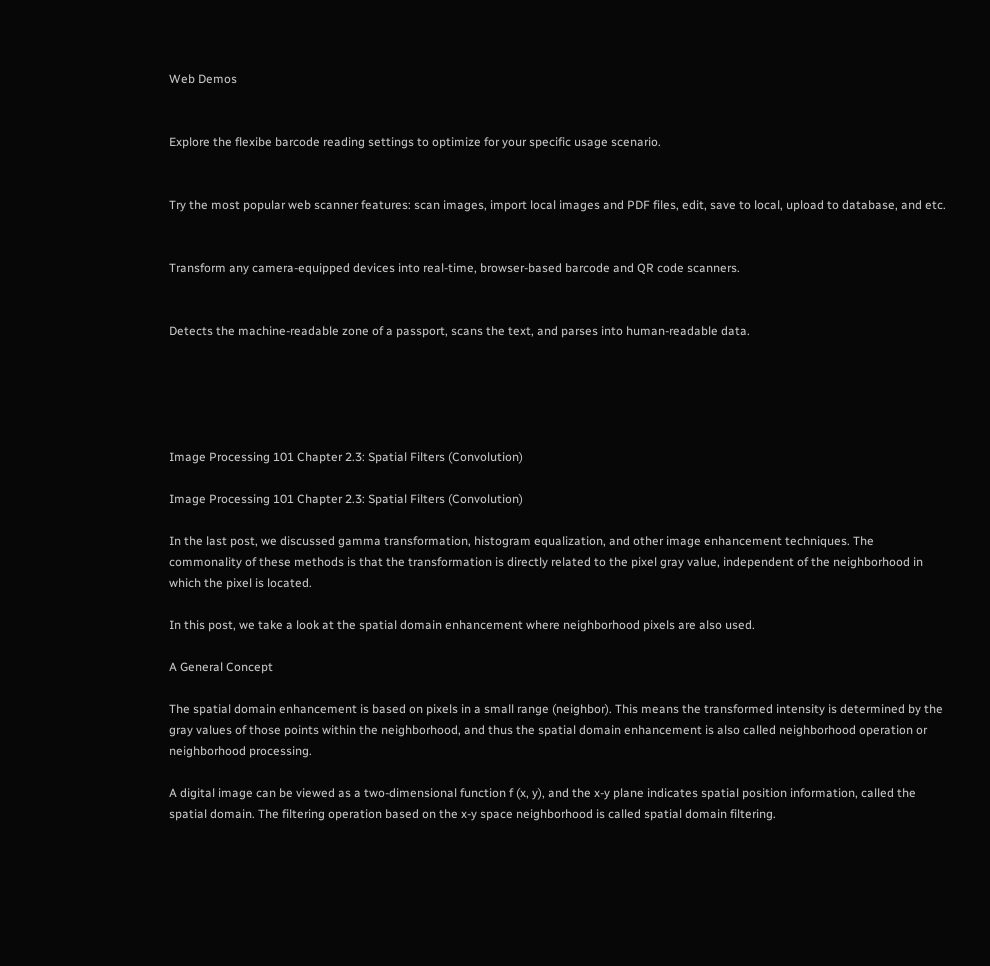Web Demos


Explore the flexibe barcode reading settings to optimize for your specific usage scenario.


Try the most popular web scanner features: scan images, import local images and PDF files, edit, save to local, upload to database, and etc.


Transform any camera-equipped devices into real-time, browser-based barcode and QR code scanners.


Detects the machine-readable zone of a passport, scans the text, and parses into human-readable data.





Image Processing 101 Chapter 2.3: Spatial Filters (Convolution)

Image Processing 101 Chapter 2.3: Spatial Filters (Convolution)

In the last post, we discussed gamma transformation, histogram equalization, and other image enhancement techniques. The commonality of these methods is that the transformation is directly related to the pixel gray value, independent of the neighborhood in which the pixel is located.

In this post, we take a look at the spatial domain enhancement where neighborhood pixels are also used.

A General Concept

The spatial domain enhancement is based on pixels in a small range (neighbor). This means the transformed intensity is determined by the gray values of those points within the neighborhood, and thus the spatial domain enhancement is also called neighborhood operation or neighborhood processing.

A digital image can be viewed as a two-dimensional function f (x, y), and the x-y plane indicates spatial position information, called the spatial domain. The filtering operation based on the x-y space neighborhood is called spatial domain filtering.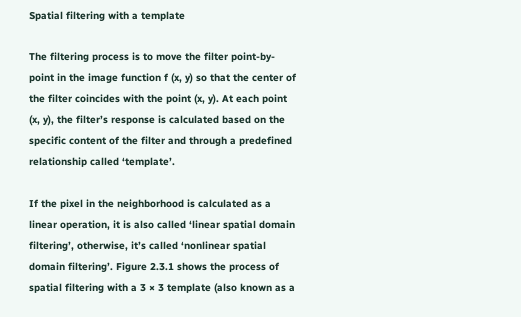Spatial filtering with a template

The filtering process is to move the filter point-by-point in the image function f (x, y) so that the center of the filter coincides with the point (x, y). At each point (x, y), the filter’s response is calculated based on the specific content of the filter and through a predefined relationship called ‘template’.

If the pixel in the neighborhood is calculated as a linear operation, it is also called ‘linear spatial domain filtering’, otherwise, it’s called ‘nonlinear spatial domain filtering’. Figure 2.3.1 shows the process of spatial filtering with a 3 × 3 template (also known as a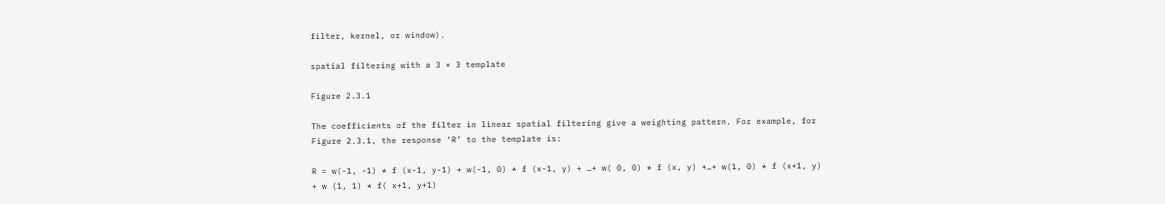filter, kernel, or window).

spatial filtering with a 3 × 3 template

Figure 2.3.1

The coefficients of the filter in linear spatial filtering give a weighting pattern. For example, for Figure 2.3.1, the response ‘R’ to the template is:

R = w(-1, -1) * f (x-1, y-1) + w(-1, 0) * f (x-1, y) + …+ w( 0, 0) * f (x, y) +…+ w(1, 0) * f (x+1, y) + w (1, 1) * f( x+1, y+1)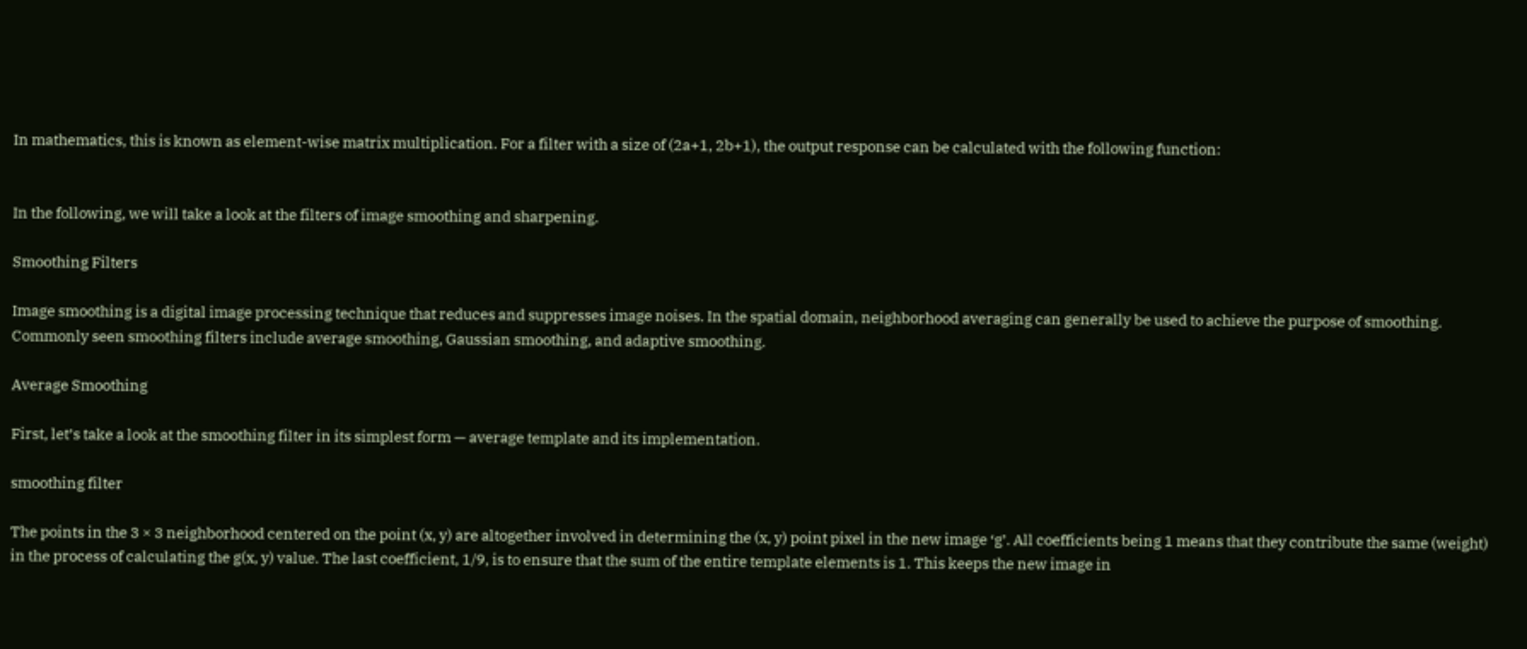In mathematics, this is known as element-wise matrix multiplication. For a filter with a size of (2a+1, 2b+1), the output response can be calculated with the following function:


In the following, we will take a look at the filters of image smoothing and sharpening.

Smoothing Filters

Image smoothing is a digital image processing technique that reduces and suppresses image noises. In the spatial domain, neighborhood averaging can generally be used to achieve the purpose of smoothing. Commonly seen smoothing filters include average smoothing, Gaussian smoothing, and adaptive smoothing.

Average Smoothing

First, let’s take a look at the smoothing filter in its simplest form — average template and its implementation.

smoothing filter

The points in the 3 × 3 neighborhood centered on the point (x, y) are altogether involved in determining the (x, y) point pixel in the new image ‘g’. All coefficients being 1 means that they contribute the same (weight) in the process of calculating the g(x, y) value. The last coefficient, 1/9, is to ensure that the sum of the entire template elements is 1. This keeps the new image in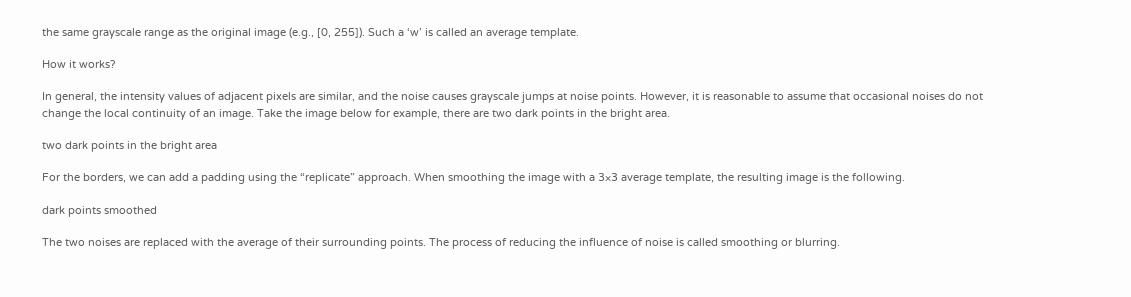the same grayscale range as the original image (e.g., [0, 255]). Such a ‘w’ is called an average template.

How it works?

In general, the intensity values of adjacent pixels are similar, and the noise causes grayscale jumps at noise points. However, it is reasonable to assume that occasional noises do not change the local continuity of an image. Take the image below for example, there are two dark points in the bright area.

two dark points in the bright area

For the borders, we can add a padding using the “replicate” approach. When smoothing the image with a 3×3 average template, the resulting image is the following.

dark points smoothed

The two noises are replaced with the average of their surrounding points. The process of reducing the influence of noise is called smoothing or blurring.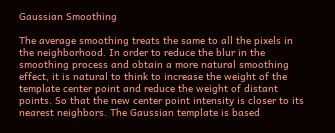Gaussian Smoothing

The average smoothing treats the same to all the pixels in the neighborhood. In order to reduce the blur in the smoothing process and obtain a more natural smoothing effect, it is natural to think to increase the weight of the template center point and reduce the weight of distant points. So that the new center point intensity is closer to its nearest neighbors. The Gaussian template is based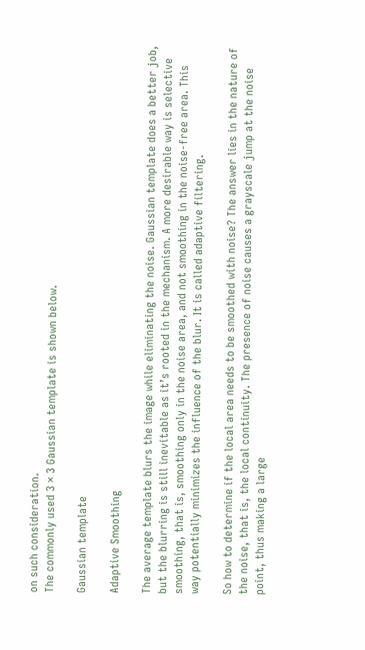on such consideration.
The commonly used 3 × 3 Gaussian template is shown below.

Gaussian template

Adaptive Smoothing

The average template blurs the image while eliminating the noise. Gaussian template does a better job, but the blurring is still inevitable as it’s rooted in the mechanism. A more desirable way is selective smoothing, that is, smoothing only in the noise area, and not smoothing in the noise-free area. This way potentially minimizes the influence of the blur. It is called adaptive filtering.

So how to determine if the local area needs to be smoothed with noise? The answer lies in the nature of the noise, that is, the local continuity. The presence of noise causes a grayscale jump at the noise point, thus making a large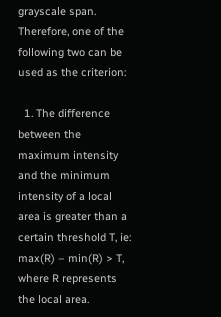grayscale span. Therefore, one of the following two can be used as the criterion:

  1. The difference between the maximum intensity and the minimum intensity of a local area is greater than a certain threshold T, ie: max(R) – min(R) > T, where R represents the local area.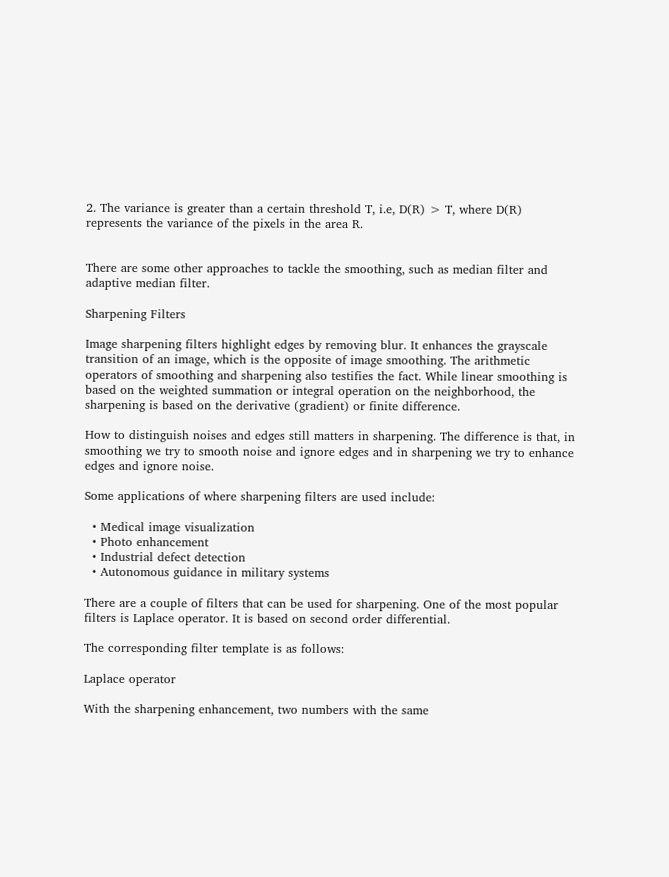2. The variance is greater than a certain threshold T, i.e, D(R) > T, where D(R) represents the variance of the pixels in the area R.


There are some other approaches to tackle the smoothing, such as median filter and adaptive median filter.

Sharpening Filters

Image sharpening filters highlight edges by removing blur. It enhances the grayscale transition of an image, which is the opposite of image smoothing. The arithmetic operators of smoothing and sharpening also testifies the fact. While linear smoothing is based on the weighted summation or integral operation on the neighborhood, the sharpening is based on the derivative (gradient) or finite difference.

How to distinguish noises and edges still matters in sharpening. The difference is that, in smoothing we try to smooth noise and ignore edges and in sharpening we try to enhance edges and ignore noise.

Some applications of where sharpening filters are used include:

  • Medical image visualization
  • Photo enhancement
  • Industrial defect detection
  • Autonomous guidance in military systems

There are a couple of filters that can be used for sharpening. One of the most popular filters is Laplace operator. It is based on second order differential.

The corresponding filter template is as follows:

Laplace operator

With the sharpening enhancement, two numbers with the same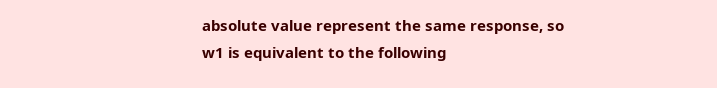absolute value represent the same response, so w1 is equivalent to the following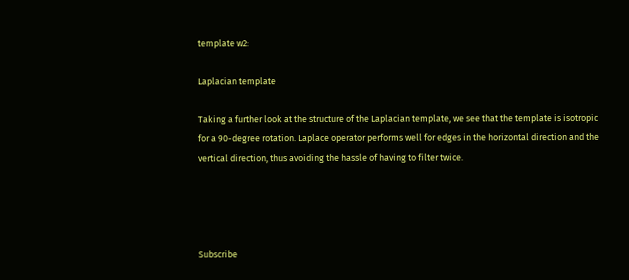template w2:

Laplacian template

Taking a further look at the structure of the Laplacian template, we see that the template is isotropic for a 90-degree rotation. Laplace operator performs well for edges in the horizontal direction and the vertical direction, thus avoiding the hassle of having to filter twice.




Subscribe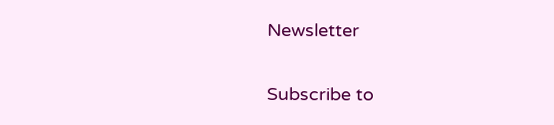Newsletter

Subscribe to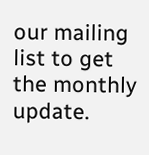our mailing list to get the monthly update.